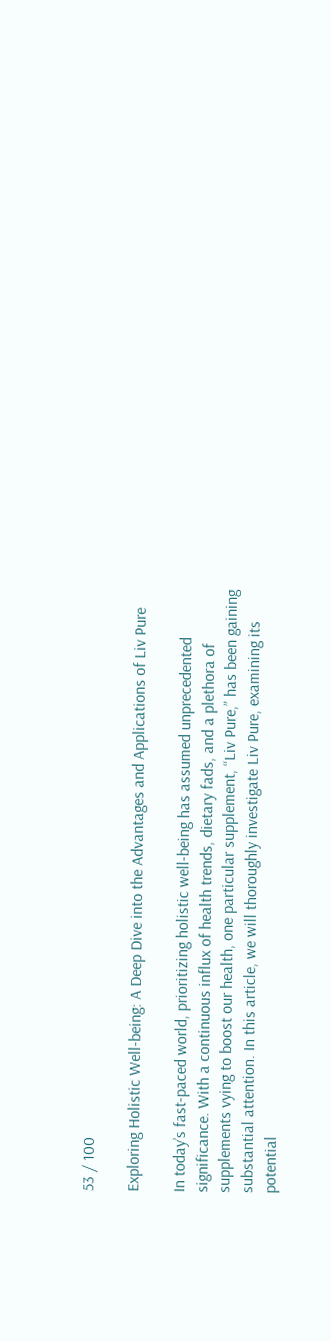53 / 100

Exploring Holistic Well-being: A Deep Dive into the Advantages and Applications of Liv Pure

In today’s fast-paced world, prioritizing holistic well-being has assumed unprecedented significance. With a continuous influx of health trends, dietary fads, and a plethora of supplements vying to boost our health, one particular supplement, “Liv Pure,” has been gaining substantial attention. In this article, we will thoroughly investigate Liv Pure, examining its potential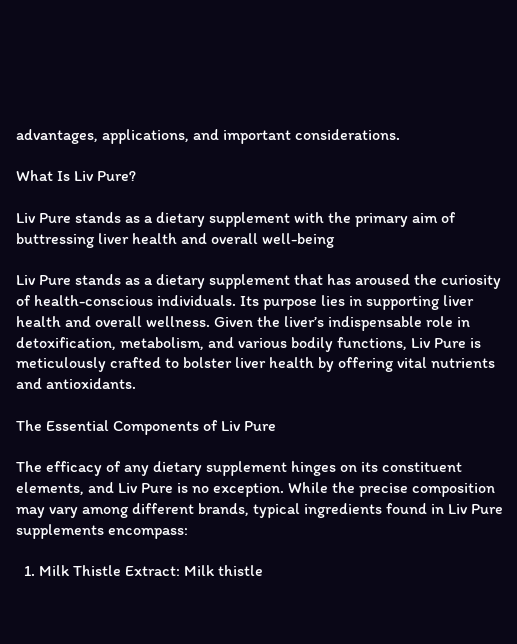advantages, applications, and important considerations.

What Is Liv Pure?

Liv Pure stands as a dietary supplement with the primary aim of buttressing liver health and overall well-being

Liv Pure stands as a dietary supplement that has aroused the curiosity of health-conscious individuals. Its purpose lies in supporting liver health and overall wellness. Given the liver’s indispensable role in detoxification, metabolism, and various bodily functions, Liv Pure is meticulously crafted to bolster liver health by offering vital nutrients and antioxidants.

The Essential Components of Liv Pure

The efficacy of any dietary supplement hinges on its constituent elements, and Liv Pure is no exception. While the precise composition may vary among different brands, typical ingredients found in Liv Pure supplements encompass:

  1. Milk Thistle Extract: Milk thistle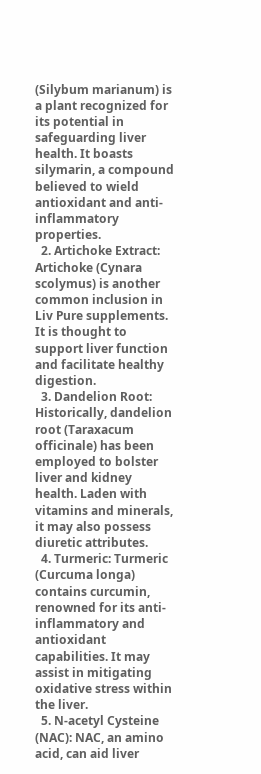(Silybum marianum) is a plant recognized for its potential in safeguarding liver health. It boasts silymarin, a compound believed to wield antioxidant and anti-inflammatory properties.
  2. Artichoke Extract: Artichoke (Cynara scolymus) is another common inclusion in Liv Pure supplements. It is thought to support liver function and facilitate healthy digestion.
  3. Dandelion Root: Historically, dandelion root (Taraxacum officinale) has been employed to bolster liver and kidney health. Laden with vitamins and minerals, it may also possess diuretic attributes.
  4. Turmeric: Turmeric (Curcuma longa) contains curcumin, renowned for its anti-inflammatory and antioxidant capabilities. It may assist in mitigating oxidative stress within the liver.
  5. N-acetyl Cysteine (NAC): NAC, an amino acid, can aid liver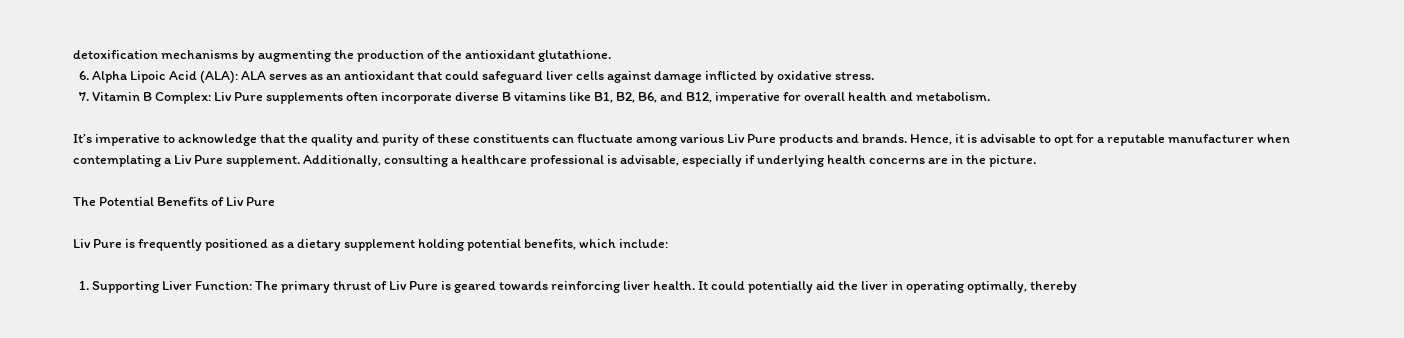detoxification mechanisms by augmenting the production of the antioxidant glutathione.
  6. Alpha Lipoic Acid (ALA): ALA serves as an antioxidant that could safeguard liver cells against damage inflicted by oxidative stress.
  7. Vitamin B Complex: Liv Pure supplements often incorporate diverse B vitamins like B1, B2, B6, and B12, imperative for overall health and metabolism.

It’s imperative to acknowledge that the quality and purity of these constituents can fluctuate among various Liv Pure products and brands. Hence, it is advisable to opt for a reputable manufacturer when contemplating a Liv Pure supplement. Additionally, consulting a healthcare professional is advisable, especially if underlying health concerns are in the picture.

The Potential Benefits of Liv Pure

Liv Pure is frequently positioned as a dietary supplement holding potential benefits, which include:

  1. Supporting Liver Function: The primary thrust of Liv Pure is geared towards reinforcing liver health. It could potentially aid the liver in operating optimally, thereby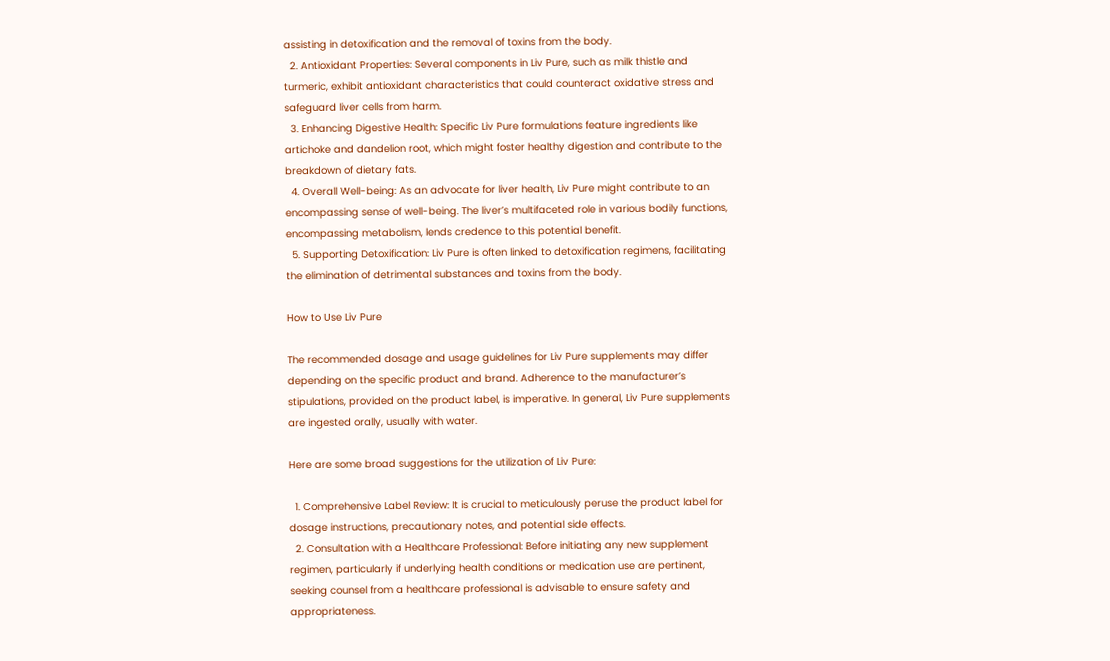assisting in detoxification and the removal of toxins from the body.
  2. Antioxidant Properties: Several components in Liv Pure, such as milk thistle and turmeric, exhibit antioxidant characteristics that could counteract oxidative stress and safeguard liver cells from harm.
  3. Enhancing Digestive Health: Specific Liv Pure formulations feature ingredients like artichoke and dandelion root, which might foster healthy digestion and contribute to the breakdown of dietary fats.
  4. Overall Well-being: As an advocate for liver health, Liv Pure might contribute to an encompassing sense of well-being. The liver’s multifaceted role in various bodily functions, encompassing metabolism, lends credence to this potential benefit.
  5. Supporting Detoxification: Liv Pure is often linked to detoxification regimens, facilitating the elimination of detrimental substances and toxins from the body.

How to Use Liv Pure

The recommended dosage and usage guidelines for Liv Pure supplements may differ depending on the specific product and brand. Adherence to the manufacturer’s stipulations, provided on the product label, is imperative. In general, Liv Pure supplements are ingested orally, usually with water.

Here are some broad suggestions for the utilization of Liv Pure:

  1. Comprehensive Label Review: It is crucial to meticulously peruse the product label for dosage instructions, precautionary notes, and potential side effects.
  2. Consultation with a Healthcare Professional: Before initiating any new supplement regimen, particularly if underlying health conditions or medication use are pertinent, seeking counsel from a healthcare professional is advisable to ensure safety and appropriateness.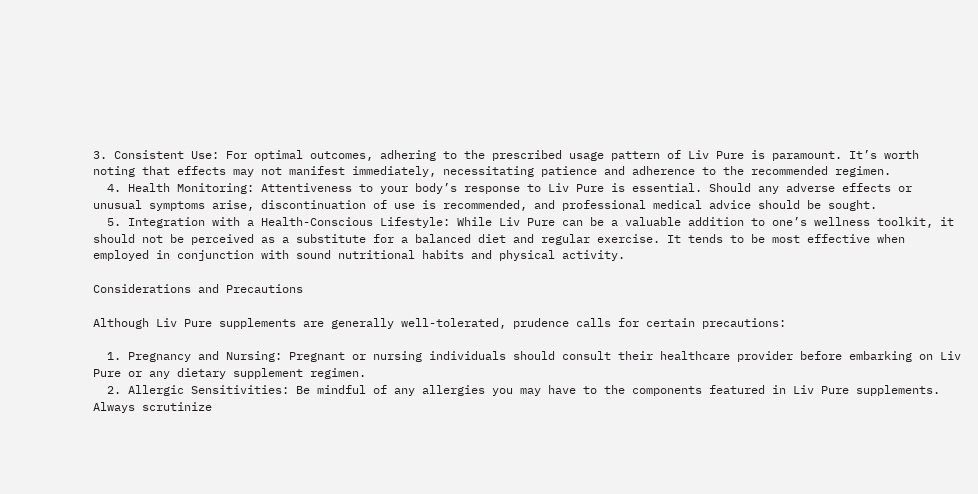3. Consistent Use: For optimal outcomes, adhering to the prescribed usage pattern of Liv Pure is paramount. It’s worth noting that effects may not manifest immediately, necessitating patience and adherence to the recommended regimen.
  4. Health Monitoring: Attentiveness to your body’s response to Liv Pure is essential. Should any adverse effects or unusual symptoms arise, discontinuation of use is recommended, and professional medical advice should be sought.
  5. Integration with a Health-Conscious Lifestyle: While Liv Pure can be a valuable addition to one’s wellness toolkit, it should not be perceived as a substitute for a balanced diet and regular exercise. It tends to be most effective when employed in conjunction with sound nutritional habits and physical activity.

Considerations and Precautions

Although Liv Pure supplements are generally well-tolerated, prudence calls for certain precautions:

  1. Pregnancy and Nursing: Pregnant or nursing individuals should consult their healthcare provider before embarking on Liv Pure or any dietary supplement regimen.
  2. Allergic Sensitivities: Be mindful of any allergies you may have to the components featured in Liv Pure supplements. Always scrutinize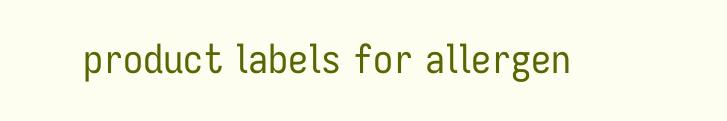product labels for allergen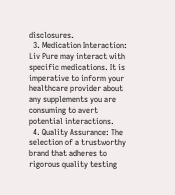disclosures.
  3. Medication Interaction: Liv Pure may interact with specific medications. It is imperative to inform your healthcare provider about any supplements you are consuming to avert potential interactions.
  4. Quality Assurance: The selection of a trustworthy brand that adheres to rigorous quality testing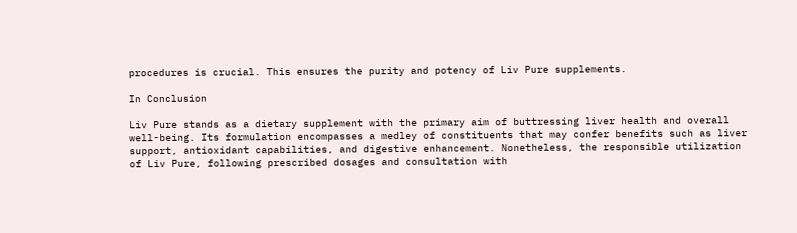procedures is crucial. This ensures the purity and potency of Liv Pure supplements.

In Conclusion

Liv Pure stands as a dietary supplement with the primary aim of buttressing liver health and overall well-being. Its formulation encompasses a medley of constituents that may confer benefits such as liver support, antioxidant capabilities, and digestive enhancement. Nonetheless, the responsible utilization of Liv Pure, following prescribed dosages and consultation with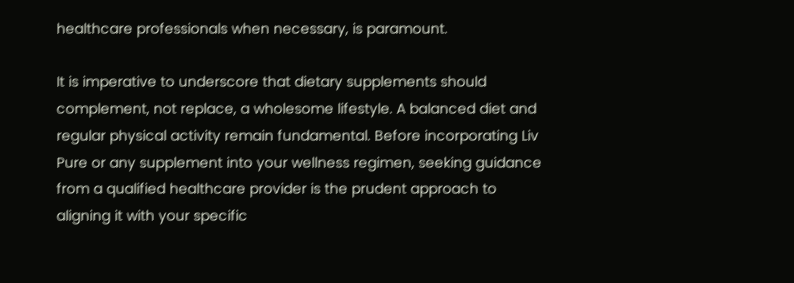healthcare professionals when necessary, is paramount.

It is imperative to underscore that dietary supplements should complement, not replace, a wholesome lifestyle. A balanced diet and regular physical activity remain fundamental. Before incorporating Liv Pure or any supplement into your wellness regimen, seeking guidance from a qualified healthcare provider is the prudent approach to aligning it with your specific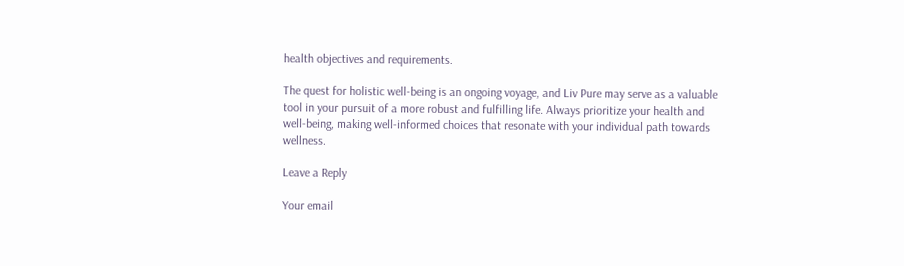health objectives and requirements.

The quest for holistic well-being is an ongoing voyage, and Liv Pure may serve as a valuable tool in your pursuit of a more robust and fulfilling life. Always prioritize your health and well-being, making well-informed choices that resonate with your individual path towards wellness.

Leave a Reply

Your email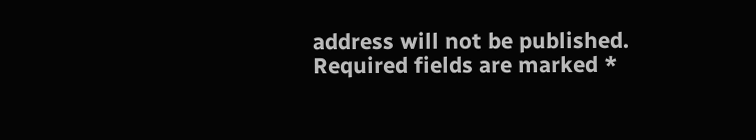address will not be published. Required fields are marked *